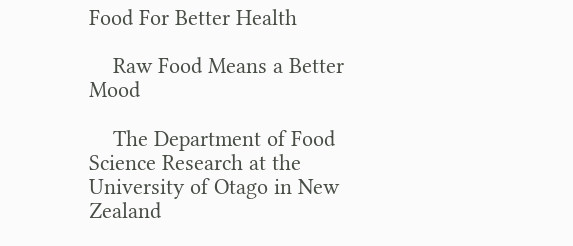Food For Better Health

    Raw Food Means a Better Mood

    The Department of Food Science Research at the University of Otago in New Zealand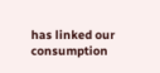has linked our consumption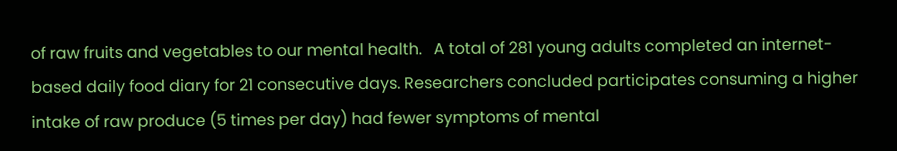of raw fruits and vegetables to our mental health.   A total of 281 young adults completed an internet-based daily food diary for 21 consecutive days. Researchers concluded participates consuming a higher intake of raw produce (5 times per day) had fewer symptoms of mental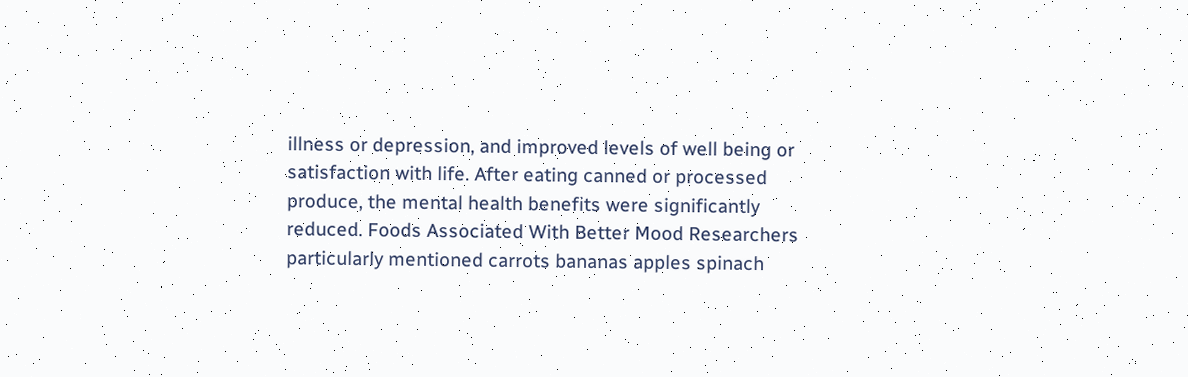illness or depression, and improved levels of well being or satisfaction with life. After eating canned or processed produce, the mental health benefits were significantly reduced. Foods Associated With Better Mood Researchers particularly mentioned carrots bananas apples spinach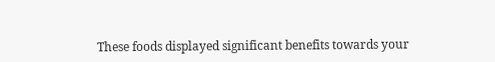These foods displayed significant benefits towards your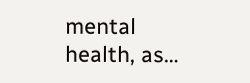mental health, as…